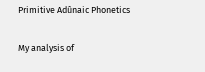Primitive Adûnaic Phonetics

My analysis of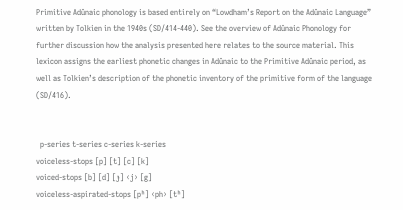Primitive Adûnaic phonology is based entirely on “Lowdham’s Report on the Adûnaic Language” written by Tolkien in the 1940s (SD/414-440). See the overview of Adûnaic Phonology for further discussion how the analysis presented here relates to the source material. This lexicon assigns the earliest phonetic changes in Adûnaic to the Primitive Adûnaic period, as well as Tolkien’s description of the phonetic inventory of the primitive form of the language (SD/416).


  p-series t-series c-series k-series
voiceless-stops [p] [t] [c] [k]
voiced-stops [b] [d] [ɟ] ‹j› [g]
voiceless-aspirated-stops [pʰ] ‹ph› [tʰ]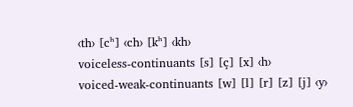‹th› [cʰ] ‹ch› [kʰ] ‹kh›
voiceless-continuants [s] [ç] [x] ‹h›
voiced-weak-continuants [w] [l] [r] [z] [j] ‹y›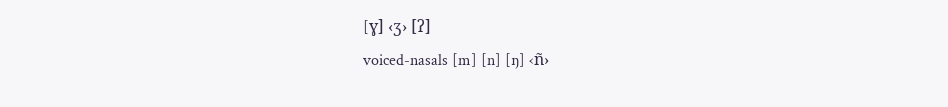[ɣ] ‹ʒ› [ʔ]
voiced-nasals [m] [n] [ŋ] ‹ñ›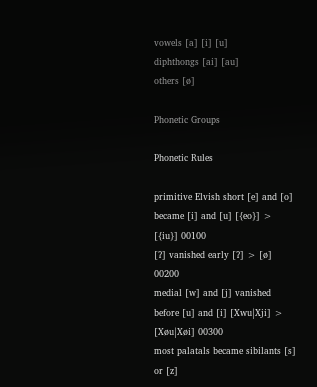vowels [a] [i] [u]
diphthongs [ai] [au]
others [ø]

Phonetic Groups

Phonetic Rules

primitive Elvish short [e] and [o] became [i] and [u] [{eo}] > [{iu}] 00100
[ʔ] vanished early [ʔ] > [ø] 00200
medial [w] and [j] vanished before [u] and [i] [Xwu|Xji] > [Xøu|Xøi] 00300
most palatals became sibilants [s] or [z]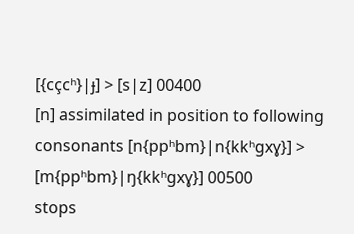[{cçcʰ}|ɟ] > [s|z] 00400
[n] assimilated in position to following consonants [n{ppʰbm}|n{kkʰgxɣ}] > [m{ppʰbm}|ŋ{kkʰgxɣ}] 00500
stops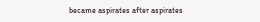became aspirates after aspirates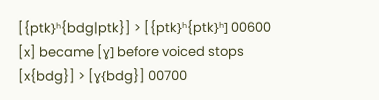[{ptk}ʰ{bdg|ptk}] > [{ptk}ʰ{ptk}ʰ] 00600
[x] became [ɣ] before voiced stops [x{bdg}] > [ɣ{bdg}] 00700